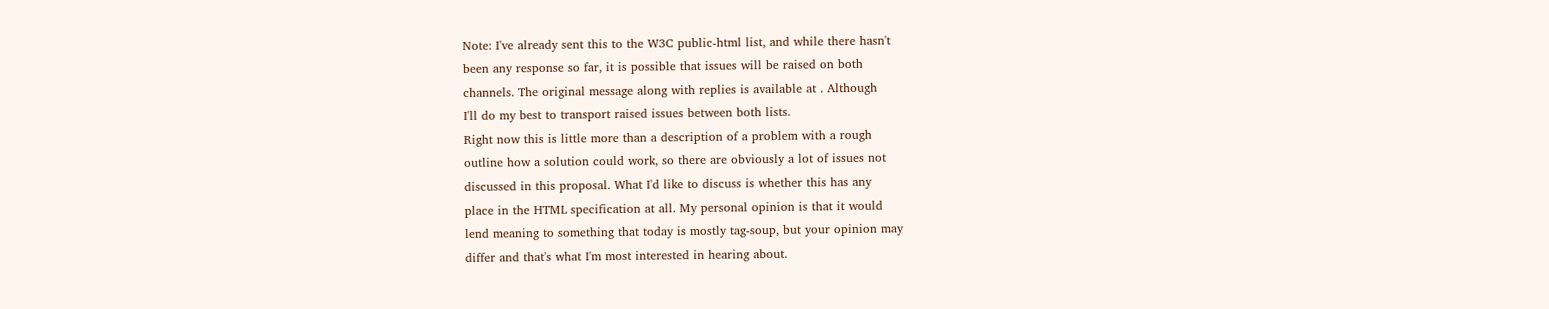Note: I've already sent this to the W3C public-html list, and while there hasn't
been any response so far, it is possible that issues will be raised on both
channels. The original message along with replies is available at . Although
I'll do my best to transport raised issues between both lists.
Right now this is little more than a description of a problem with a rough
outline how a solution could work, so there are obviously a lot of issues not
discussed in this proposal. What I'd like to discuss is whether this has any
place in the HTML specification at all. My personal opinion is that it would
lend meaning to something that today is mostly tag-soup, but your opinion may
differ and that's what I'm most interested in hearing about.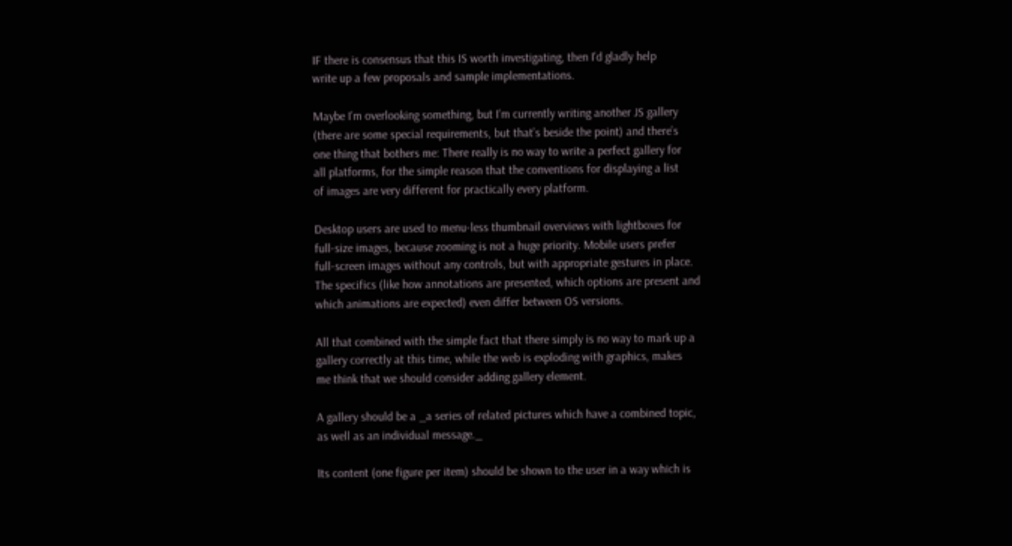IF there is consensus that this IS worth investigating, then I'd gladly help
write up a few proposals and sample implementations.

Maybe I’m overlooking something, but I’m currently writing another JS gallery
(there are some special requirements, but that’s beside the point) and there’s
one thing that bothers me: There really is no way to write a perfect gallery for
all platforms, for the simple reason that the conventions for displaying a list
of images are very different for practically every platform.

Desktop users are used to menu-less thumbnail overviews with lightboxes for
full-size images, because zooming is not a huge priority. Mobile users prefer
full-screen images without any controls, but with appropriate gestures in place.
The specifics (like how annotations are presented, which options are present and
which animations are expected) even differ between OS versions.

All that combined with the simple fact that there simply is no way to mark up a
gallery correctly at this time, while the web is exploding with graphics, makes
me think that we should consider adding gallery element.

A gallery should be a _a series of related pictures which have a combined topic,
as well as an individual message._

Its content (one figure per item) should be shown to the user in a way which is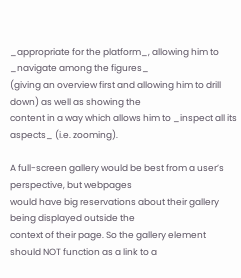_appropriate for the platform_, allowing him to _navigate among the figures_
(giving an overview first and allowing him to drill down) as well as showing the
content in a way which allows him to _inspect all its aspects_ (i.e. zooming).

A full-screen gallery would be best from a user’s perspective, but webpages
would have big reservations about their gallery being displayed outside the
context of their page. So the gallery element should NOT function as a link to a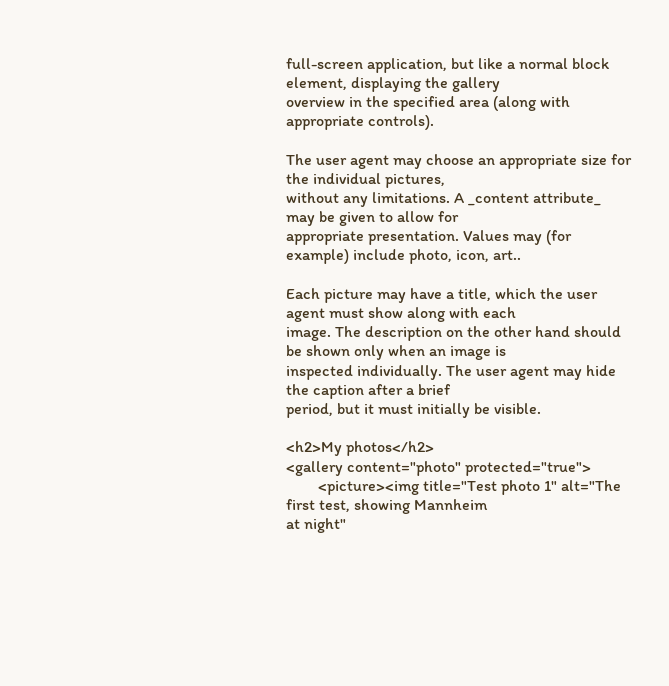full-screen application, but like a normal block element, displaying the gallery
overview in the specified area (along with appropriate controls).

The user agent may choose an appropriate size for the individual pictures,
without any limitations. A _content attribute_ may be given to allow for
appropriate presentation. Values may (for example) include photo, icon, art..

Each picture may have a title, which the user agent must show along with each
image. The description on the other hand should be shown only when an image is
inspected individually. The user agent may hide the caption after a brief
period, but it must initially be visible.

<h2>My photos</h2>
<gallery content="photo" protected="true">
        <picture><img title="Test photo 1" alt="The first test, showing Mannheim
at night"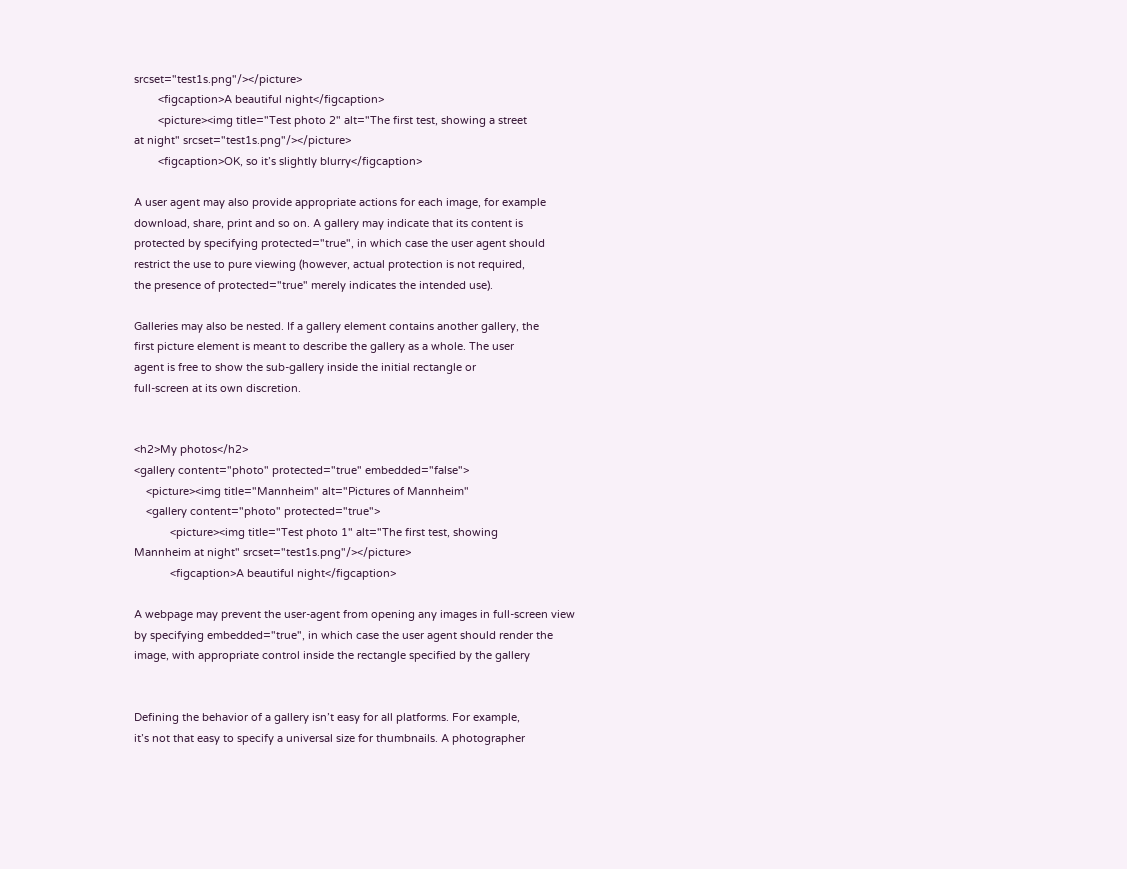srcset="test1s.png"/></picture>
        <figcaption>A beautiful night</figcaption>
        <picture><img title="Test photo 2" alt="The first test, showing a street
at night" srcset="test1s.png"/></picture>
        <figcaption>OK, so it’s slightly blurry</figcaption>

A user agent may also provide appropriate actions for each image, for example
download, share, print and so on. A gallery may indicate that its content is
protected by specifying protected="true", in which case the user agent should
restrict the use to pure viewing (however, actual protection is not required,
the presence of protected="true" merely indicates the intended use).

Galleries may also be nested. If a gallery element contains another gallery, the
first picture element is meant to describe the gallery as a whole. The user
agent is free to show the sub-gallery inside the initial rectangle or
full-screen at its own discretion.


<h2>My photos</h2>
<gallery content="photo" protected="true" embedded="false">
    <picture><img title="Mannheim" alt="Pictures of Mannheim"
    <gallery content="photo" protected="true">
            <picture><img title="Test photo 1" alt="The first test, showing
Mannheim at night" srcset="test1s.png"/></picture>
            <figcaption>A beautiful night</figcaption>

A webpage may prevent the user-agent from opening any images in full-screen view
by specifying embedded="true", in which case the user agent should render the
image, with appropriate control inside the rectangle specified by the gallery


Defining the behavior of a gallery isn’t easy for all platforms. For example,
it’s not that easy to specify a universal size for thumbnails. A photographer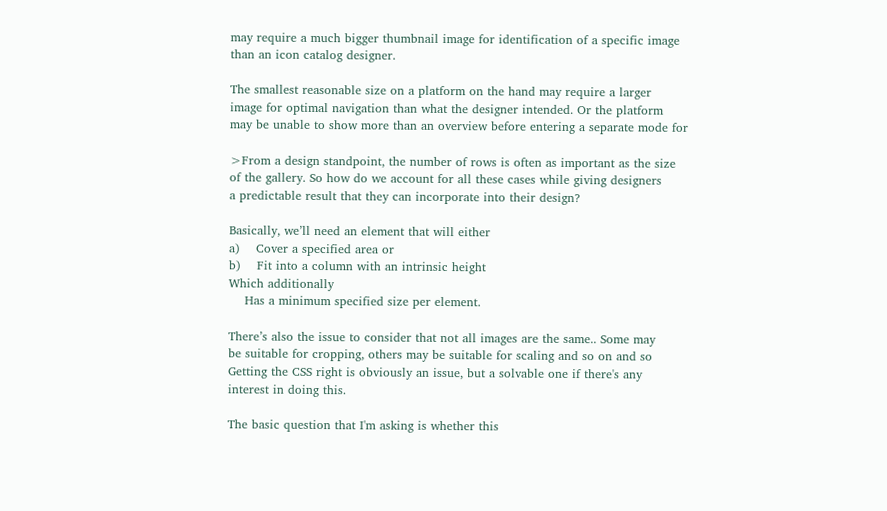may require a much bigger thumbnail image for identification of a specific image
than an icon catalog designer.

The smallest reasonable size on a platform on the hand may require a larger
image for optimal navigation than what the designer intended. Or the platform
may be unable to show more than an overview before entering a separate mode for

>From a design standpoint, the number of rows is often as important as the size
of the gallery. So how do we account for all these cases while giving designers
a predictable result that they can incorporate into their design?

Basically, we’ll need an element that will either
a)    Cover a specified area or
b)    Fit into a column with an intrinsic height
Which additionally
    Has a minimum specified size per element.

There’s also the issue to consider that not all images are the same.. Some may
be suitable for cropping, others may be suitable for scaling and so on and so
Getting the CSS right is obviously an issue, but a solvable one if there's any
interest in doing this.

The basic question that I'm asking is whether this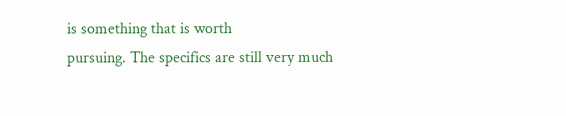is something that is worth
pursuing. The specifics are still very much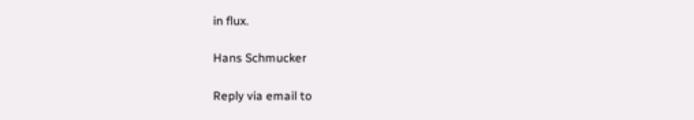in flux.

Hans Schmucker

Reply via email to